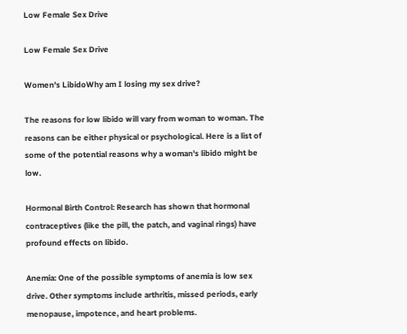Low Female Sex Drive

Low Female Sex Drive

Women's LibidoWhy am I losing my sex drive?

The reasons for low libido will vary from woman to woman. The reasons can be either physical or psychological. Here is a list of some of the potential reasons why a woman's libido might be low.

Hormonal Birth Control: Research has shown that hormonal contraceptives (like the pill, the patch, and vaginal rings) have profound effects on libido.

Anemia: One of the possible symptoms of anemia is low sex drive. Other symptoms include arthritis, missed periods, early menopause, impotence, and heart problems.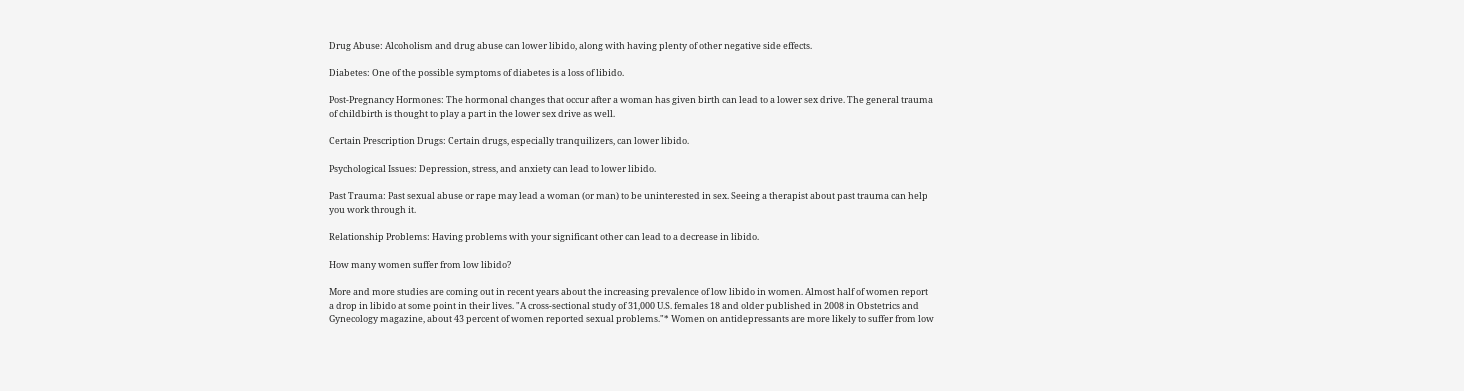Drug Abuse: Alcoholism and drug abuse can lower libido, along with having plenty of other negative side effects.

Diabetes: One of the possible symptoms of diabetes is a loss of libido.

Post-Pregnancy Hormones: The hormonal changes that occur after a woman has given birth can lead to a lower sex drive. The general trauma of childbirth is thought to play a part in the lower sex drive as well.

Certain Prescription Drugs: Certain drugs, especially tranquilizers, can lower libido.

Psychological Issues: Depression, stress, and anxiety can lead to lower libido.

Past Trauma: Past sexual abuse or rape may lead a woman (or man) to be uninterested in sex. Seeing a therapist about past trauma can help you work through it.

Relationship Problems: Having problems with your significant other can lead to a decrease in libido.

How many women suffer from low libido?

More and more studies are coming out in recent years about the increasing prevalence of low libido in women. Almost half of women report a drop in libido at some point in their lives. "A cross-sectional study of 31,000 U.S. females 18 and older published in 2008 in Obstetrics and Gynecology magazine, about 43 percent of women reported sexual problems."* Women on antidepressants are more likely to suffer from low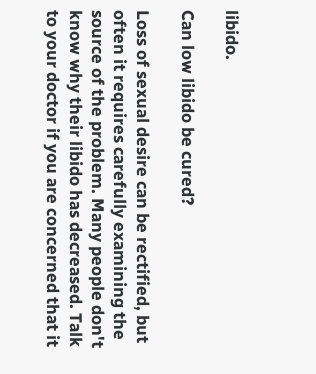libido.

Can low libido be cured?

Loss of sexual desire can be rectified, but often it requires carefully examining the source of the problem. Many people don't know why their libido has decreased. Talk to your doctor if you are concerned that it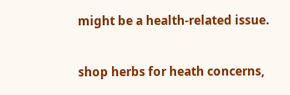might be a health-related issue.

shop herbs for heath concerns,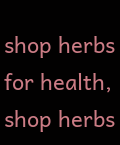shop herbs for health, shop herbs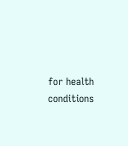for health conditions